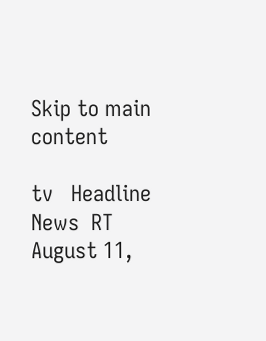Skip to main content

tv   Headline News  RT  August 11,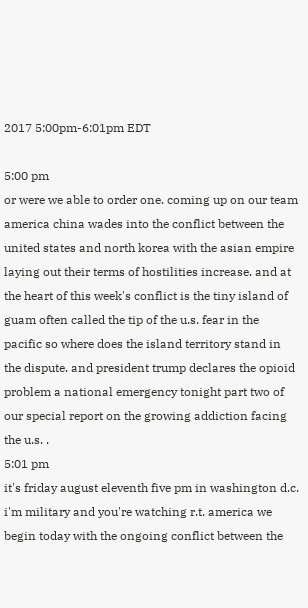2017 5:00pm-6:01pm EDT

5:00 pm
or were we able to order one. coming up on our team america china wades into the conflict between the united states and north korea with the asian empire laying out their terms of hostilities increase. and at the heart of this week's conflict is the tiny island of guam often called the tip of the u.s. fear in the pacific so where does the island territory stand in the dispute. and president trump declares the opioid problem a national emergency tonight part two of our special report on the growing addiction facing the u.s. .
5:01 pm
it's friday august eleventh five pm in washington d.c. i'm military and you're watching r.t. america we begin today with the ongoing conflict between the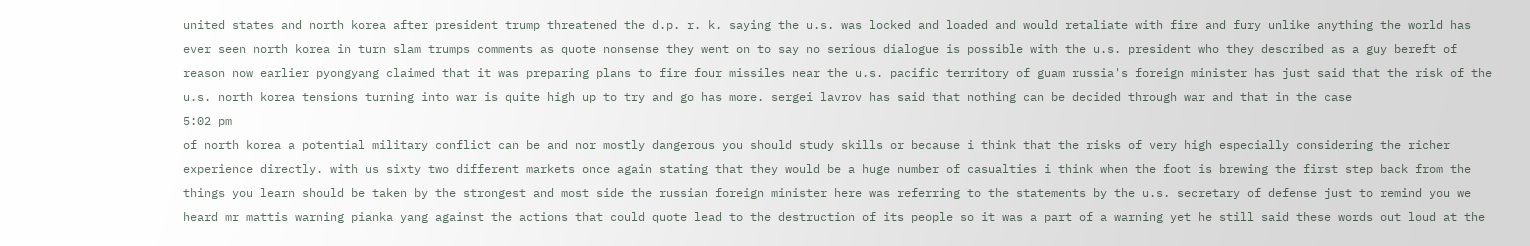united states and north korea after president trump threatened the d.p. r. k. saying the u.s. was locked and loaded and would retaliate with fire and fury unlike anything the world has ever seen north korea in turn slam trumps comments as quote nonsense they went on to say no serious dialogue is possible with the u.s. president who they described as a guy bereft of reason now earlier pyongyang claimed that it was preparing plans to fire four missiles near the u.s. pacific territory of guam russia's foreign minister has just said that the risk of the u.s. north korea tensions turning into war is quite high up to try and go has more. sergei lavrov has said that nothing can be decided through war and that in the case
5:02 pm
of north korea a potential military conflict can be and nor mostly dangerous you should study skills or because i think that the risks of very high especially considering the richer experience directly. with us sixty two different markets once again stating that they would be a huge number of casualties i think when the foot is brewing the first step back from the things you learn should be taken by the strongest and most side the russian foreign minister here was referring to the statements by the u.s. secretary of defense just to remind you we heard mr mattis warning pianka yang against the actions that could quote lead to the destruction of its people so it was a part of a warning yet he still said these words out loud at the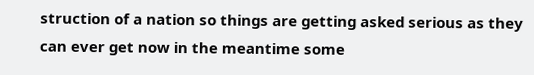struction of a nation so things are getting asked serious as they can ever get now in the meantime some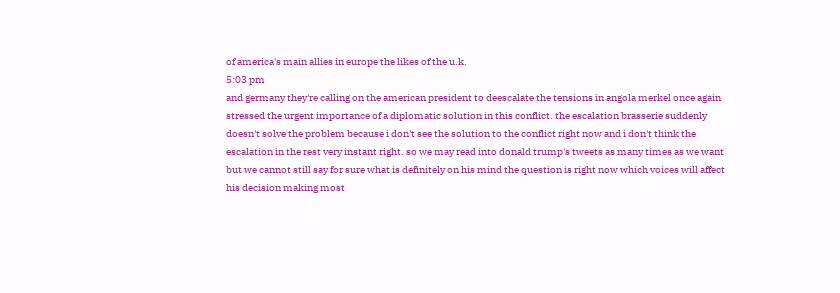of america's main allies in europe the likes of the u.k.
5:03 pm
and germany they're calling on the american president to deescalate the tensions in angola merkel once again stressed the urgent importance of a diplomatic solution in this conflict. the escalation brasserie suddenly doesn't solve the problem because i don't see the solution to the conflict right now and i don't think the escalation in the rest very instant right. so we may read into donald trump's tweets as many times as we want but we cannot still say for sure what is definitely on his mind the question is right now which voices will affect his decision making most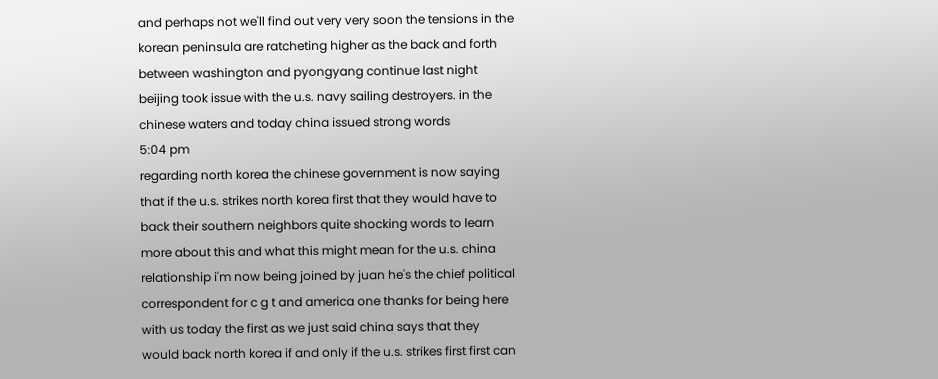and perhaps not we'll find out very very soon the tensions in the korean peninsula are ratcheting higher as the back and forth between washington and pyongyang continue last night beijing took issue with the u.s. navy sailing destroyers. in the chinese waters and today china issued strong words
5:04 pm
regarding north korea the chinese government is now saying that if the u.s. strikes north korea first that they would have to back their southern neighbors quite shocking words to learn more about this and what this might mean for the u.s. china relationship i'm now being joined by juan he's the chief political correspondent for c g t and america one thanks for being here with us today the first as we just said china says that they would back north korea if and only if the u.s. strikes first first can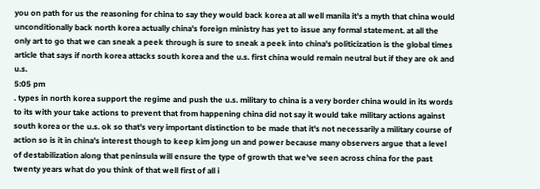you on path for us the reasoning for china to say they would back korea at all well manila it's a myth that china would unconditionally back north korea actually china's foreign ministry has yet to issue any formal statement. at all the only art to go that we can sneak a peek through is sure to sneak a peek into china's politicization is the global times article that says if north korea attacks south korea and the u.s. first china would remain neutral but if they are ok and u.s.
5:05 pm
. types in north korea support the regime and push the u.s. military to china is a very border china would in its words to its with your take actions to prevent that from happening china did not say it would take military actions against south korea or the u.s. ok so that's very important distinction to be made that it's not necessarily a military course of action so is it in china's interest though to keep kim jong un and power because many observers argue that a level of destabilization along that peninsula will ensure the type of growth that we've seen across china for the past twenty years what do you think of that well first of all i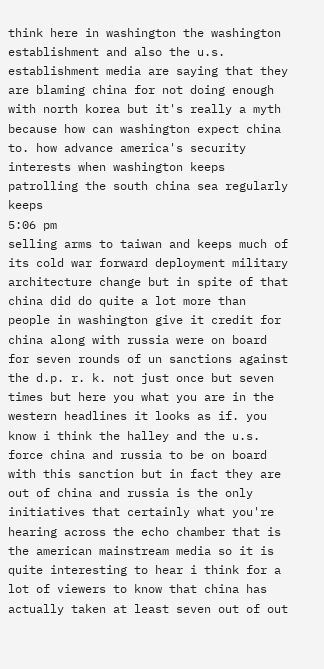think here in washington the washington establishment and also the u.s. establishment media are saying that they are blaming china for not doing enough with north korea but it's really a myth because how can washington expect china to. how advance america's security interests when washington keeps patrolling the south china sea regularly keeps
5:06 pm
selling arms to taiwan and keeps much of its cold war forward deployment military architecture change but in spite of that china did do quite a lot more than people in washington give it credit for china along with russia were on board for seven rounds of un sanctions against the d.p. r. k. not just once but seven times but here you what you are in the western headlines it looks as if. you know i think the halley and the u.s. force china and russia to be on board with this sanction but in fact they are out of china and russia is the only initiatives that certainly what you're hearing across the echo chamber that is the american mainstream media so it is quite interesting to hear i think for a lot of viewers to know that china has actually taken at least seven out of out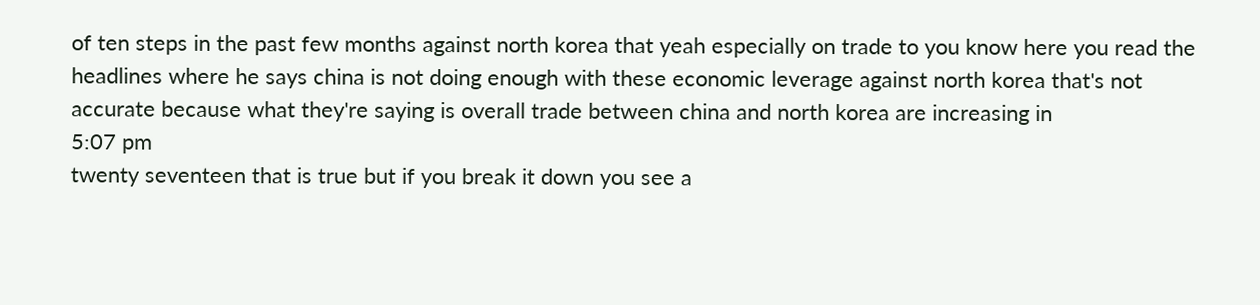of ten steps in the past few months against north korea that yeah especially on trade to you know here you read the headlines where he says china is not doing enough with these economic leverage against north korea that's not accurate because what they're saying is overall trade between china and north korea are increasing in
5:07 pm
twenty seventeen that is true but if you break it down you see a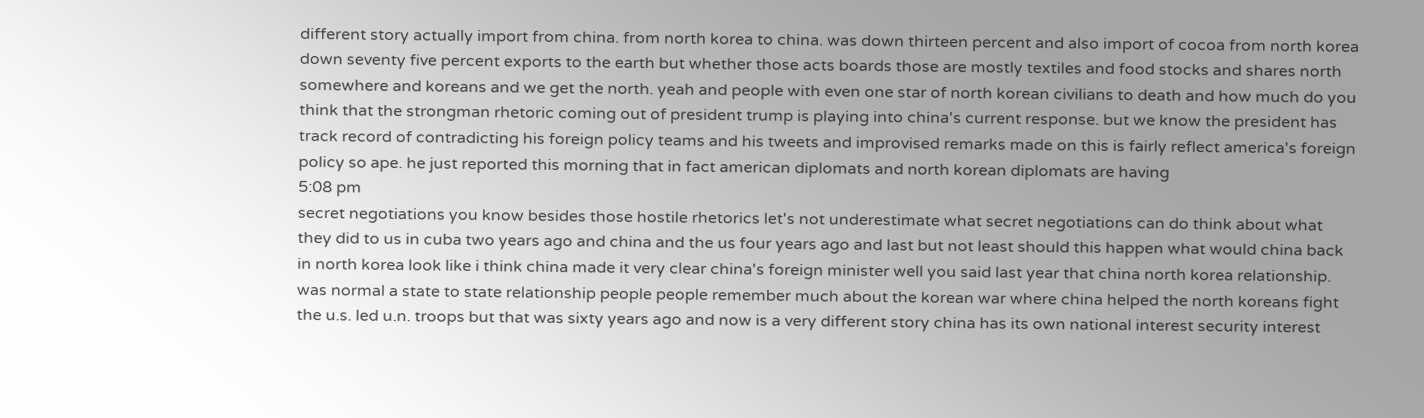different story actually import from china. from north korea to china. was down thirteen percent and also import of cocoa from north korea down seventy five percent exports to the earth but whether those acts boards those are mostly textiles and food stocks and shares north somewhere and koreans and we get the north. yeah and people with even one star of north korean civilians to death and how much do you think that the strongman rhetoric coming out of president trump is playing into china's current response. but we know the president has track record of contradicting his foreign policy teams and his tweets and improvised remarks made on this is fairly reflect america's foreign policy so ape. he just reported this morning that in fact american diplomats and north korean diplomats are having
5:08 pm
secret negotiations you know besides those hostile rhetorics let's not underestimate what secret negotiations can do think about what they did to us in cuba two years ago and china and the us four years ago and last but not least should this happen what would china back in north korea look like i think china made it very clear china's foreign minister well you said last year that china north korea relationship. was normal a state to state relationship people people remember much about the korean war where china helped the north koreans fight the u.s. led u.n. troops but that was sixty years ago and now is a very different story china has its own national interest security interest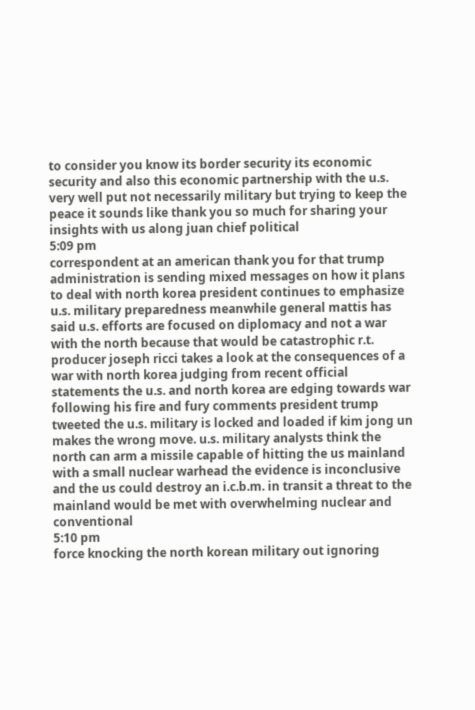to consider you know its border security its economic security and also this economic partnership with the u.s. very well put not necessarily military but trying to keep the peace it sounds like thank you so much for sharing your insights with us along juan chief political
5:09 pm
correspondent at an american thank you for that trump administration is sending mixed messages on how it plans to deal with north korea president continues to emphasize u.s. military preparedness meanwhile general mattis has said u.s. efforts are focused on diplomacy and not a war with the north because that would be catastrophic r.t. producer joseph ricci takes a look at the consequences of a war with north korea judging from recent official statements the u.s. and north korea are edging towards war following his fire and fury comments president trump tweeted the u.s. military is locked and loaded if kim jong un makes the wrong move. u.s. military analysts think the north can arm a missile capable of hitting the us mainland with a small nuclear warhead the evidence is inconclusive and the us could destroy an i.c.b.m. in transit a threat to the mainland would be met with overwhelming nuclear and conventional
5:10 pm
force knocking the north korean military out ignoring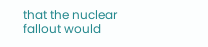that the nuclear fallout would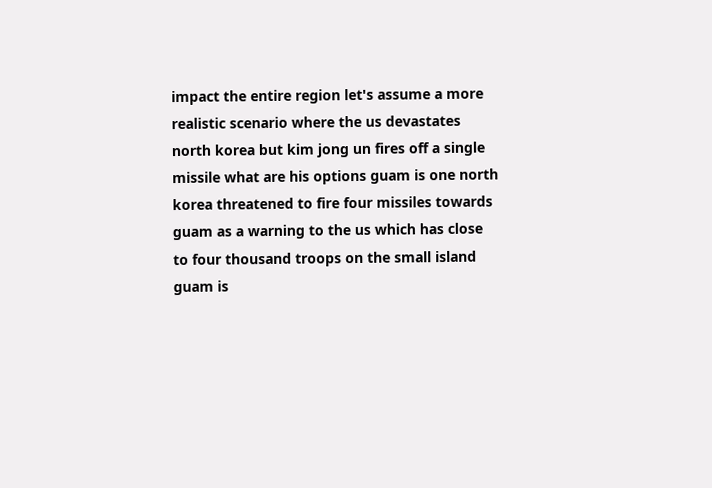impact the entire region let's assume a more realistic scenario where the us devastates north korea but kim jong un fires off a single missile what are his options guam is one north korea threatened to fire four missiles towards guam as a warning to the us which has close to four thousand troops on the small island guam is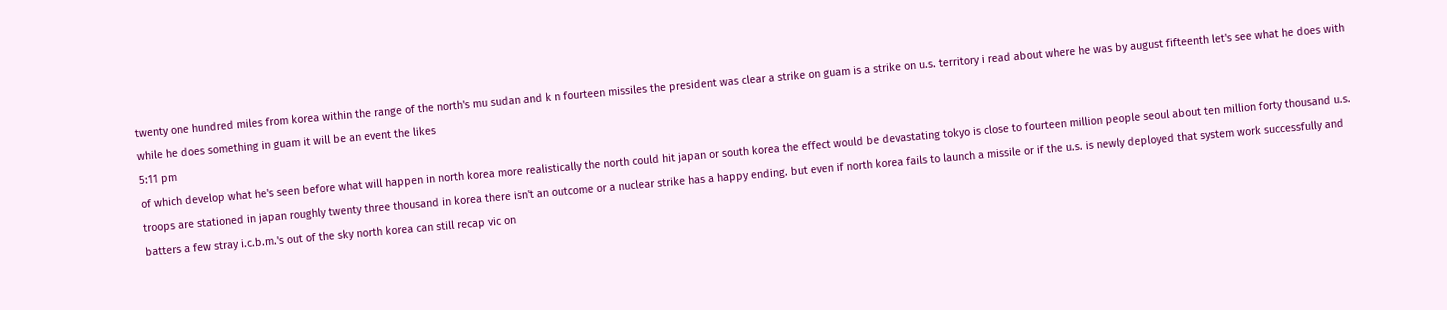twenty one hundred miles from korea within the range of the north's mu sudan and k n fourteen missiles the president was clear a strike on guam is a strike on u.s. territory i read about where he was by august fifteenth let's see what he does with while he does something in guam it will be an event the likes
5:11 pm
of which develop what he's seen before what will happen in north korea more realistically the north could hit japan or south korea the effect would be devastating tokyo is close to fourteen million people seoul about ten million forty thousand u.s. troops are stationed in japan roughly twenty three thousand in korea there isn't an outcome or a nuclear strike has a happy ending. but even if north korea fails to launch a missile or if the u.s. is newly deployed that system work successfully and batters a few stray i.c.b.m.'s out of the sky north korea can still recap vic on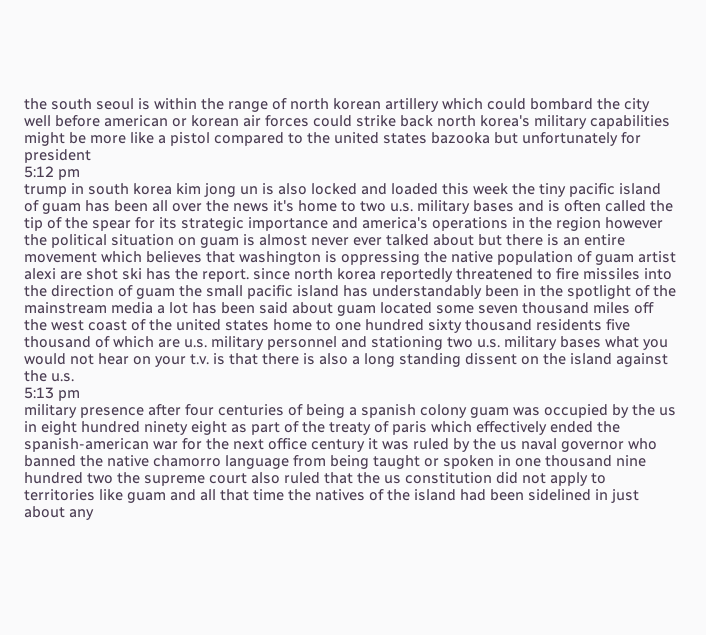the south seoul is within the range of north korean artillery which could bombard the city well before american or korean air forces could strike back north korea's military capabilities might be more like a pistol compared to the united states bazooka but unfortunately for president
5:12 pm
trump in south korea kim jong un is also locked and loaded this week the tiny pacific island of guam has been all over the news it's home to two u.s. military bases and is often called the tip of the spear for its strategic importance and america's operations in the region however the political situation on guam is almost never ever talked about but there is an entire movement which believes that washington is oppressing the native population of guam artist alexi are shot ski has the report. since north korea reportedly threatened to fire missiles into the direction of guam the small pacific island has understandably been in the spotlight of the mainstream media a lot has been said about guam located some seven thousand miles off the west coast of the united states home to one hundred sixty thousand residents five thousand of which are u.s. military personnel and stationing two u.s. military bases what you would not hear on your t.v. is that there is also a long standing dissent on the island against the u.s.
5:13 pm
military presence after four centuries of being a spanish colony guam was occupied by the us in eight hundred ninety eight as part of the treaty of paris which effectively ended the spanish-american war for the next office century it was ruled by the us naval governor who banned the native chamorro language from being taught or spoken in one thousand nine hundred two the supreme court also ruled that the us constitution did not apply to territories like guam and all that time the natives of the island had been sidelined in just about any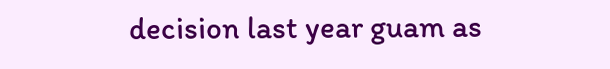decision last year guam as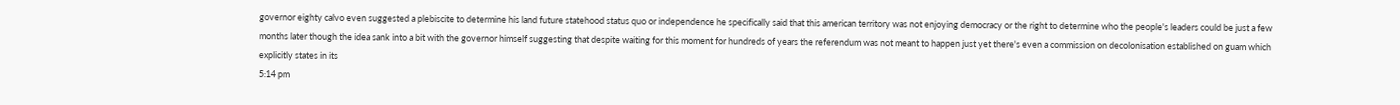governor eighty calvo even suggested a plebiscite to determine his land future statehood status quo or independence he specifically said that this american territory was not enjoying democracy or the right to determine who the people's leaders could be just a few months later though the idea sank into a bit with the governor himself suggesting that despite waiting for this moment for hundreds of years the referendum was not meant to happen just yet there's even a commission on decolonisation established on guam which explicitly states in its
5:14 pm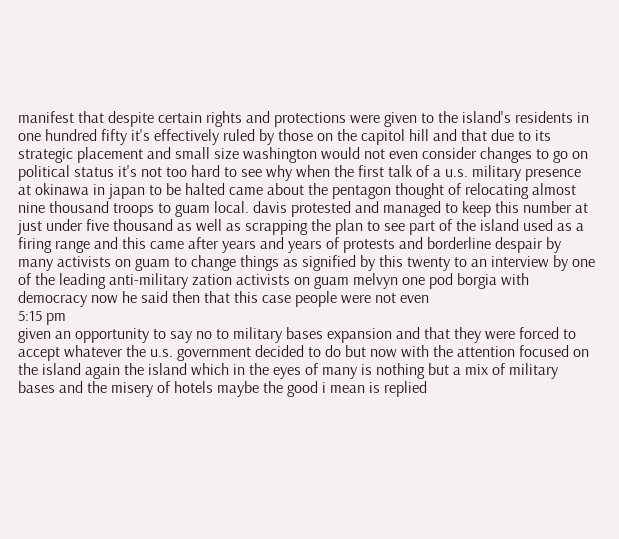manifest that despite certain rights and protections were given to the island's residents in one hundred fifty it's effectively ruled by those on the capitol hill and that due to its strategic placement and small size washington would not even consider changes to go on political status it's not too hard to see why when the first talk of a u.s. military presence at okinawa in japan to be halted came about the pentagon thought of relocating almost nine thousand troops to guam local. davis protested and managed to keep this number at just under five thousand as well as scrapping the plan to see part of the island used as a firing range and this came after years and years of protests and borderline despair by many activists on guam to change things as signified by this twenty to an interview by one of the leading anti-military zation activists on guam melvyn one pod borgia with democracy now he said then that this case people were not even
5:15 pm
given an opportunity to say no to military bases expansion and that they were forced to accept whatever the u.s. government decided to do but now with the attention focused on the island again the island which in the eyes of many is nothing but a mix of military bases and the misery of hotels maybe the good i mean is replied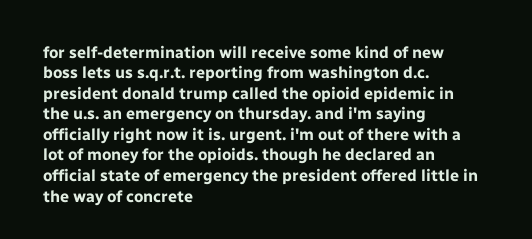for self-determination will receive some kind of new boss lets us s.q.r.t. reporting from washington d.c. president donald trump called the opioid epidemic in the u.s. an emergency on thursday. and i'm saying officially right now it is. urgent. i'm out of there with a lot of money for the opioids. though he declared an official state of emergency the president offered little in the way of concrete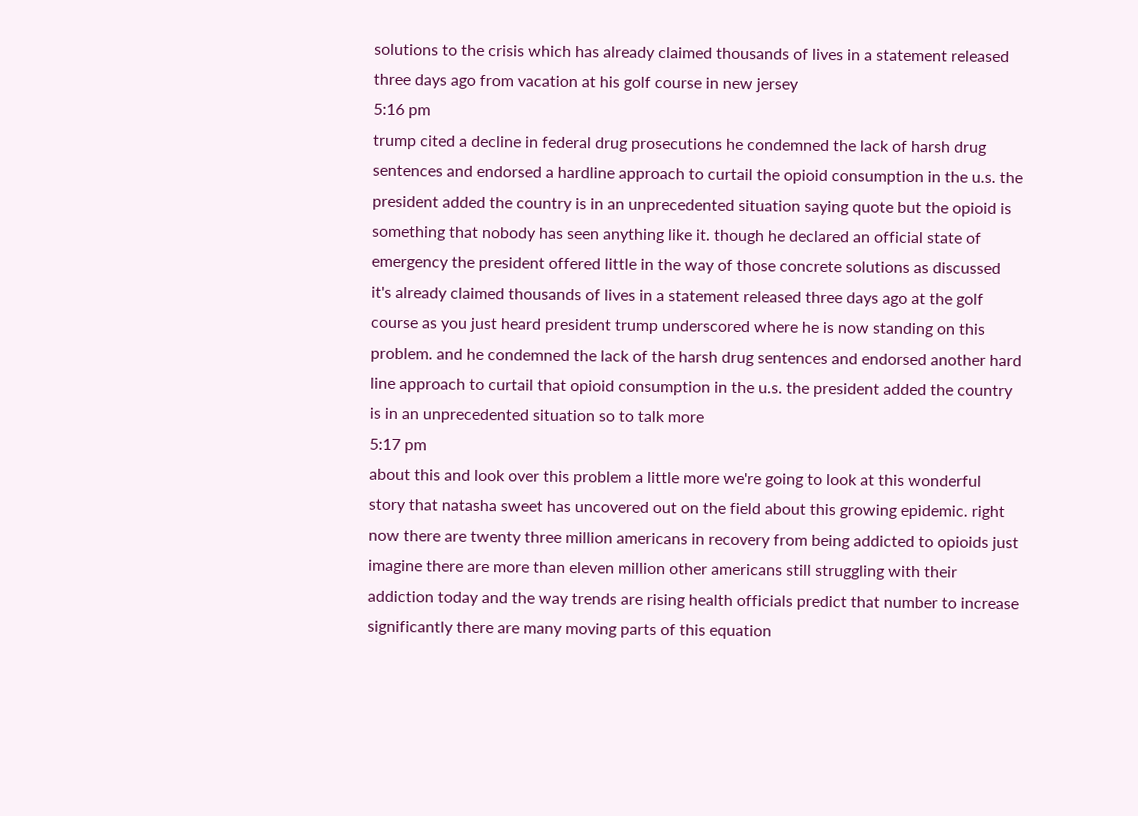solutions to the crisis which has already claimed thousands of lives in a statement released three days ago from vacation at his golf course in new jersey
5:16 pm
trump cited a decline in federal drug prosecutions he condemned the lack of harsh drug sentences and endorsed a hardline approach to curtail the opioid consumption in the u.s. the president added the country is in an unprecedented situation saying quote but the opioid is something that nobody has seen anything like it. though he declared an official state of emergency the president offered little in the way of those concrete solutions as discussed it's already claimed thousands of lives in a statement released three days ago at the golf course as you just heard president trump underscored where he is now standing on this problem. and he condemned the lack of the harsh drug sentences and endorsed another hard line approach to curtail that opioid consumption in the u.s. the president added the country is in an unprecedented situation so to talk more
5:17 pm
about this and look over this problem a little more we're going to look at this wonderful story that natasha sweet has uncovered out on the field about this growing epidemic. right now there are twenty three million americans in recovery from being addicted to opioids just imagine there are more than eleven million other americans still struggling with their addiction today and the way trends are rising health officials predict that number to increase significantly there are many moving parts of this equation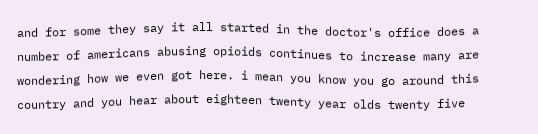and for some they say it all started in the doctor's office does a number of americans abusing opioids continues to increase many are wondering how we even got here. i mean you know you go around this country and you hear about eighteen twenty year olds twenty five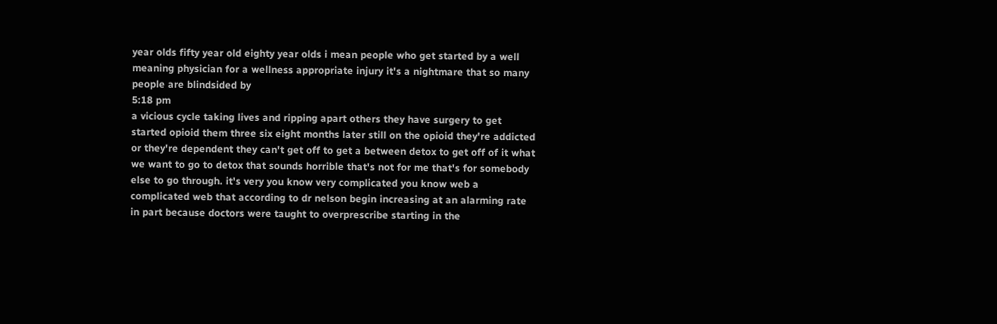year olds fifty year old eighty year olds i mean people who get started by a well meaning physician for a wellness appropriate injury it's a nightmare that so many people are blindsided by
5:18 pm
a vicious cycle taking lives and ripping apart others they have surgery to get started opioid them three six eight months later still on the opioid they're addicted or they're dependent they can't get off to get a between detox to get off of it what we want to go to detox that sounds horrible that's not for me that's for somebody else to go through. it's very you know very complicated you know web a complicated web that according to dr nelson begin increasing at an alarming rate in part because doctors were taught to overprescribe starting in the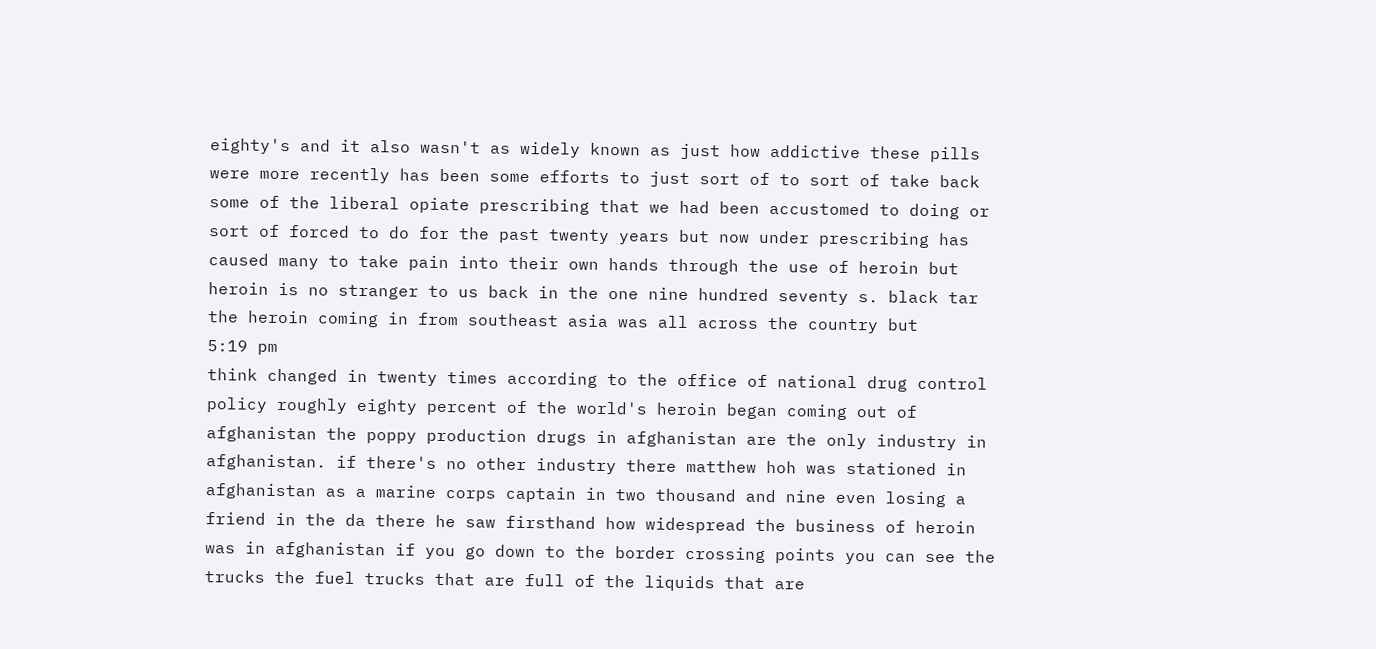eighty's and it also wasn't as widely known as just how addictive these pills were more recently has been some efforts to just sort of to sort of take back some of the liberal opiate prescribing that we had been accustomed to doing or sort of forced to do for the past twenty years but now under prescribing has caused many to take pain into their own hands through the use of heroin but heroin is no stranger to us back in the one nine hundred seventy s. black tar the heroin coming in from southeast asia was all across the country but
5:19 pm
think changed in twenty times according to the office of national drug control policy roughly eighty percent of the world's heroin began coming out of afghanistan the poppy production drugs in afghanistan are the only industry in afghanistan. if there's no other industry there matthew hoh was stationed in afghanistan as a marine corps captain in two thousand and nine even losing a friend in the da there he saw firsthand how widespread the business of heroin was in afghanistan if you go down to the border crossing points you can see the trucks the fuel trucks that are full of the liquids that are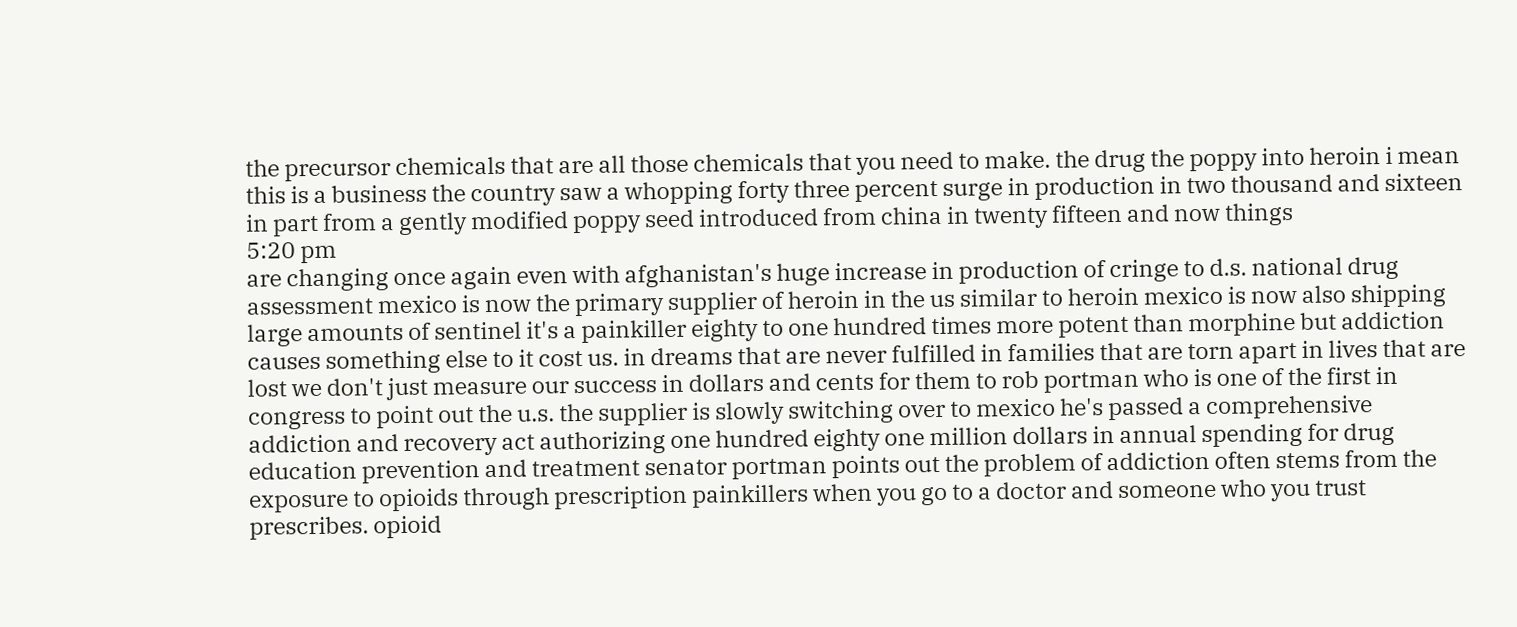the precursor chemicals that are all those chemicals that you need to make. the drug the poppy into heroin i mean this is a business the country saw a whopping forty three percent surge in production in two thousand and sixteen in part from a gently modified poppy seed introduced from china in twenty fifteen and now things
5:20 pm
are changing once again even with afghanistan's huge increase in production of cringe to d.s. national drug assessment mexico is now the primary supplier of heroin in the us similar to heroin mexico is now also shipping large amounts of sentinel it's a painkiller eighty to one hundred times more potent than morphine but addiction causes something else to it cost us. in dreams that are never fulfilled in families that are torn apart in lives that are lost we don't just measure our success in dollars and cents for them to rob portman who is one of the first in congress to point out the u.s. the supplier is slowly switching over to mexico he's passed a comprehensive addiction and recovery act authorizing one hundred eighty one million dollars in annual spending for drug education prevention and treatment senator portman points out the problem of addiction often stems from the exposure to opioids through prescription painkillers when you go to a doctor and someone who you trust prescribes. opioid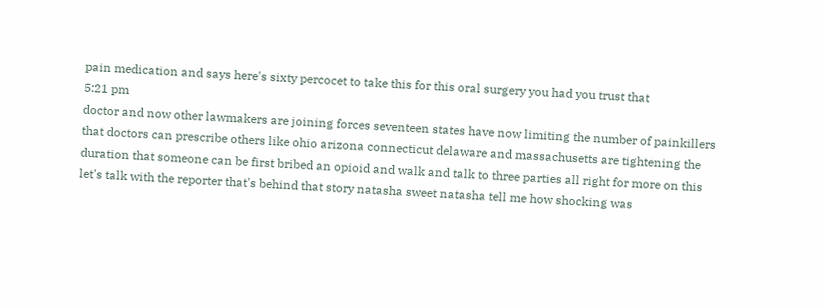pain medication and says here's sixty percocet to take this for this oral surgery you had you trust that
5:21 pm
doctor and now other lawmakers are joining forces seventeen states have now limiting the number of painkillers that doctors can prescribe others like ohio arizona connecticut delaware and massachusetts are tightening the duration that someone can be first bribed an opioid and walk and talk to three parties all right for more on this let's talk with the reporter that's behind that story natasha sweet natasha tell me how shocking was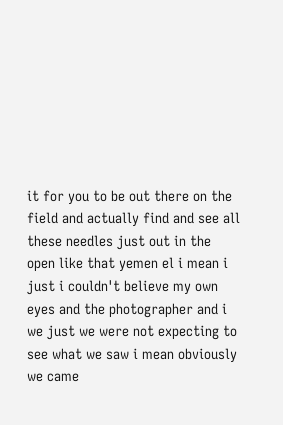it for you to be out there on the field and actually find and see all these needles just out in the open like that yemen el i mean i just i couldn't believe my own eyes and the photographer and i we just we were not expecting to see what we saw i mean obviously we came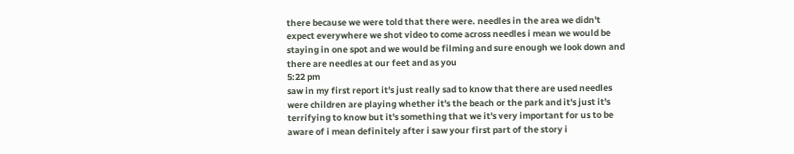there because we were told that there were. needles in the area we didn't expect everywhere we shot video to come across needles i mean we would be staying in one spot and we would be filming and sure enough we look down and there are needles at our feet and as you
5:22 pm
saw in my first report it's just really sad to know that there are used needles were children are playing whether it's the beach or the park and it's just it's terrifying to know but it's something that we it's very important for us to be aware of i mean definitely after i saw your first part of the story i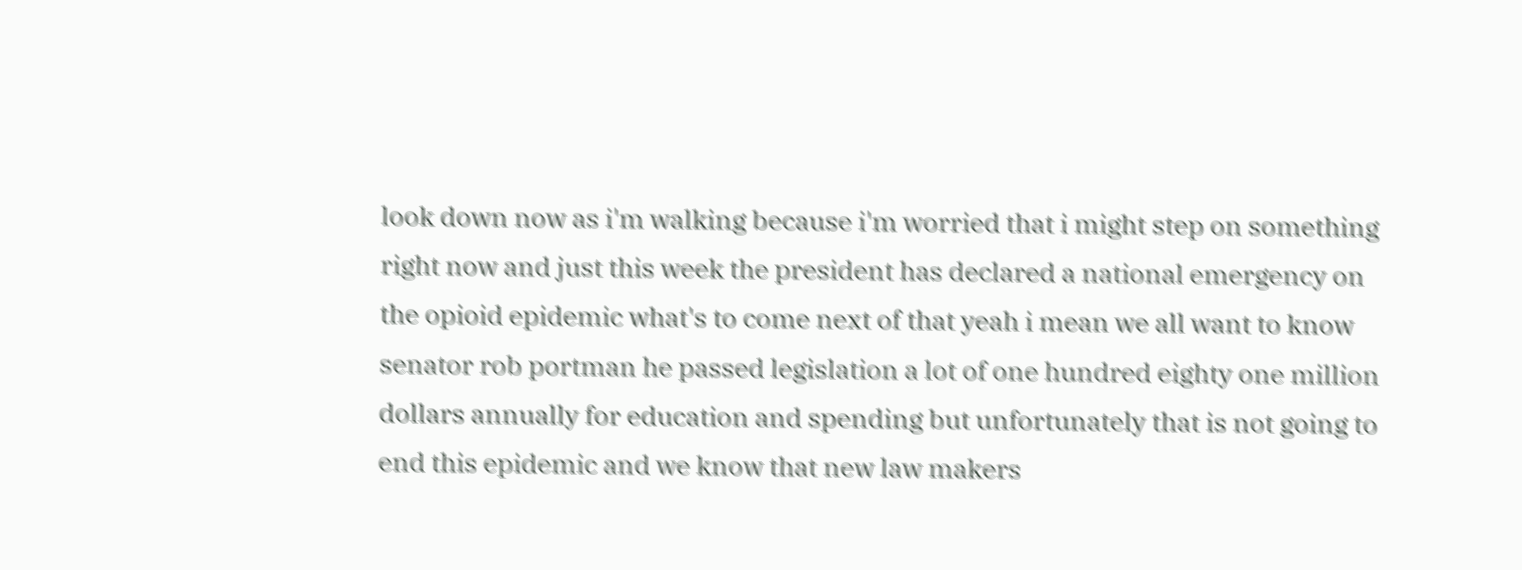look down now as i'm walking because i'm worried that i might step on something right now and just this week the president has declared a national emergency on the opioid epidemic what's to come next of that yeah i mean we all want to know senator rob portman he passed legislation a lot of one hundred eighty one million dollars annually for education and spending but unfortunately that is not going to end this epidemic and we know that new law makers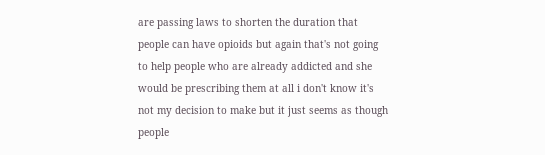are passing laws to shorten the duration that people can have opioids but again that's not going to help people who are already addicted and she would be prescribing them at all i don't know it's not my decision to make but it just seems as though people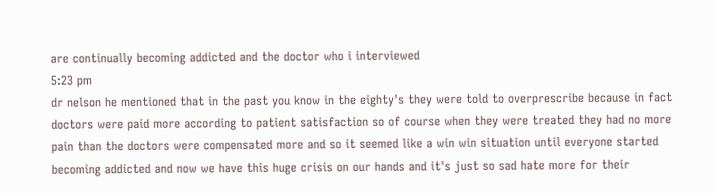are continually becoming addicted and the doctor who i interviewed
5:23 pm
dr nelson he mentioned that in the past you know in the eighty's they were told to overprescribe because in fact doctors were paid more according to patient satisfaction so of course when they were treated they had no more pain than the doctors were compensated more and so it seemed like a win win situation until everyone started becoming addicted and now we have this huge crisis on our hands and it's just so sad hate more for their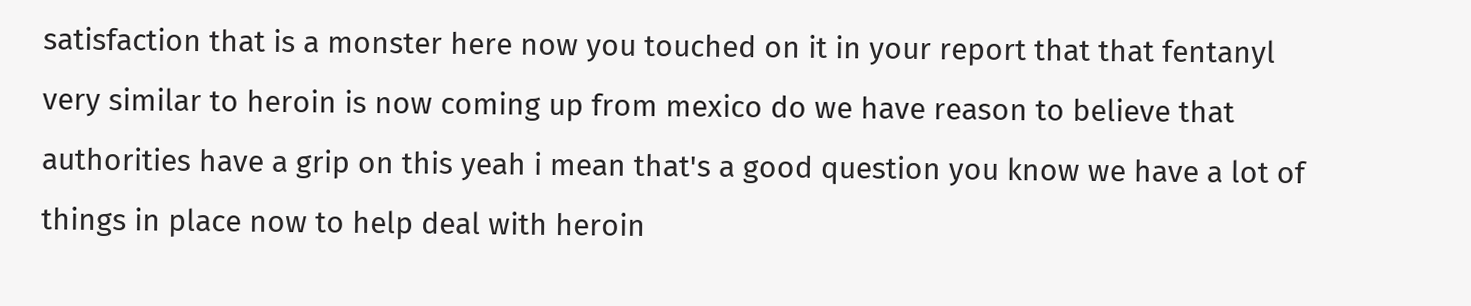satisfaction that is a monster here now you touched on it in your report that that fentanyl very similar to heroin is now coming up from mexico do we have reason to believe that authorities have a grip on this yeah i mean that's a good question you know we have a lot of things in place now to help deal with heroin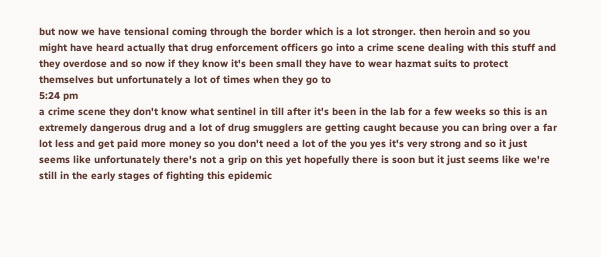but now we have tensional coming through the border which is a lot stronger. then heroin and so you might have heard actually that drug enforcement officers go into a crime scene dealing with this stuff and they overdose and so now if they know it's been small they have to wear hazmat suits to protect themselves but unfortunately a lot of times when they go to
5:24 pm
a crime scene they don't know what sentinel in till after it's been in the lab for a few weeks so this is an extremely dangerous drug and a lot of drug smugglers are getting caught because you can bring over a far lot less and get paid more money so you don't need a lot of the you yes it's very strong and so it just seems like unfortunately there's not a grip on this yet hopefully there is soon but it just seems like we're still in the early stages of fighting this epidemic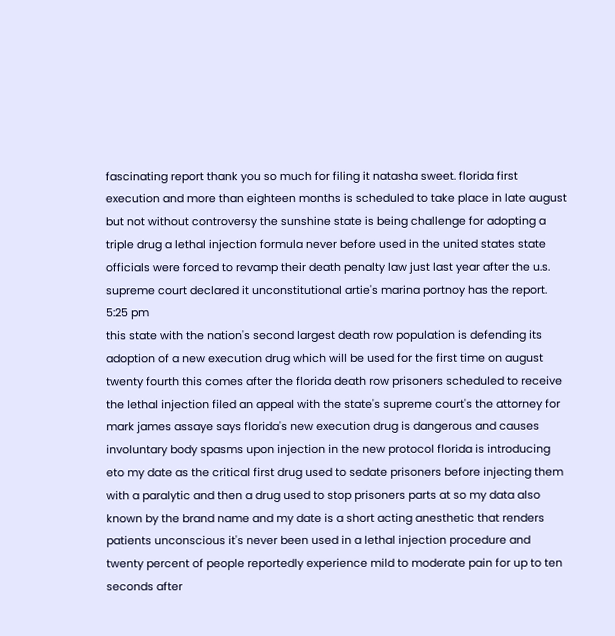fascinating report thank you so much for filing it natasha sweet. florida first execution and more than eighteen months is scheduled to take place in late august but not without controversy the sunshine state is being challenge for adopting a triple drug a lethal injection formula never before used in the united states state officials were forced to revamp their death penalty law just last year after the u.s. supreme court declared it unconstitutional artie's marina portnoy has the report.
5:25 pm
this state with the nation's second largest death row population is defending its adoption of a new execution drug which will be used for the first time on august twenty fourth this comes after the florida death row prisoners scheduled to receive the lethal injection filed an appeal with the state's supreme court's the attorney for mark james assaye says florida's new execution drug is dangerous and causes involuntary body spasms upon injection in the new protocol florida is introducing eto my date as the critical first drug used to sedate prisoners before injecting them with a paralytic and then a drug used to stop prisoners parts at so my data also known by the brand name and my date is a short acting anesthetic that renders patients unconscious it's never been used in a lethal injection procedure and twenty percent of people reportedly experience mild to moderate pain for up to ten seconds after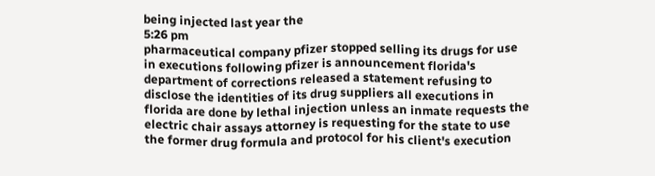being injected last year the
5:26 pm
pharmaceutical company pfizer stopped selling its drugs for use in executions following pfizer is announcement florida's department of corrections released a statement refusing to disclose the identities of its drug suppliers all executions in florida are done by lethal injection unless an inmate requests the electric chair assays attorney is requesting for the state to use the former drug formula and protocol for his client's execution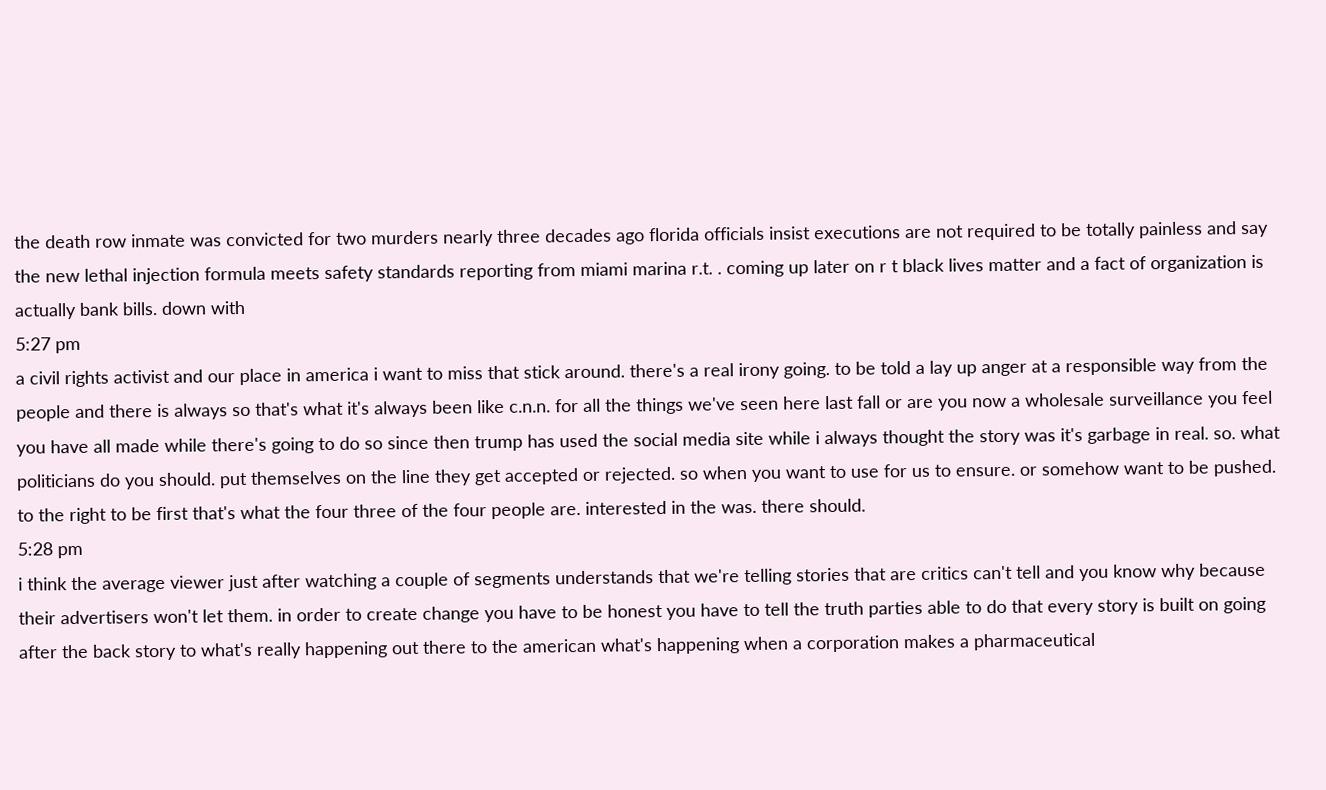the death row inmate was convicted for two murders nearly three decades ago florida officials insist executions are not required to be totally painless and say the new lethal injection formula meets safety standards reporting from miami marina r.t. . coming up later on r t black lives matter and a fact of organization is actually bank bills. down with
5:27 pm
a civil rights activist and our place in america i want to miss that stick around. there's a real irony going. to be told a lay up anger at a responsible way from the people and there is always so that's what it's always been like c.n.n. for all the things we've seen here last fall or are you now a wholesale surveillance you feel you have all made while there's going to do so since then trump has used the social media site while i always thought the story was it's garbage in real. so. what politicians do you should. put themselves on the line they get accepted or rejected. so when you want to use for us to ensure. or somehow want to be pushed. to the right to be first that's what the four three of the four people are. interested in the was. there should.
5:28 pm
i think the average viewer just after watching a couple of segments understands that we're telling stories that are critics can't tell and you know why because their advertisers won't let them. in order to create change you have to be honest you have to tell the truth parties able to do that every story is built on going after the back story to what's really happening out there to the american what's happening when a corporation makes a pharmaceutical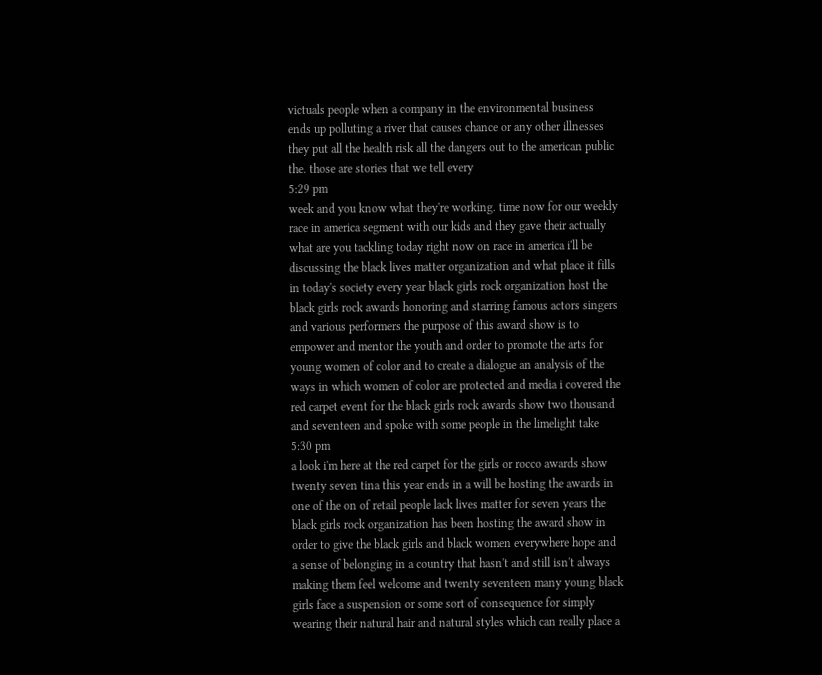victuals people when a company in the environmental business ends up polluting a river that causes chance or any other illnesses they put all the health risk all the dangers out to the american public the. those are stories that we tell every
5:29 pm
week and you know what they're working. time now for our weekly race in america segment with our kids and they gave their actually what are you tackling today right now on race in america i'll be discussing the black lives matter organization and what place it fills in today's society every year black girls rock organization host the black girls rock awards honoring and starring famous actors singers and various performers the purpose of this award show is to empower and mentor the youth and order to promote the arts for young women of color and to create a dialogue an analysis of the ways in which women of color are protected and media i covered the red carpet event for the black girls rock awards show two thousand and seventeen and spoke with some people in the limelight take
5:30 pm
a look i'm here at the red carpet for the girls or rocco awards show twenty seven tina this year ends in a will be hosting the awards in one of the on of retail people lack lives matter for seven years the black girls rock organization has been hosting the award show in order to give the black girls and black women everywhere hope and a sense of belonging in a country that hasn't and still isn't always making them feel welcome and twenty seventeen many young black girls face a suspension or some sort of consequence for simply wearing their natural hair and natural styles which can really place a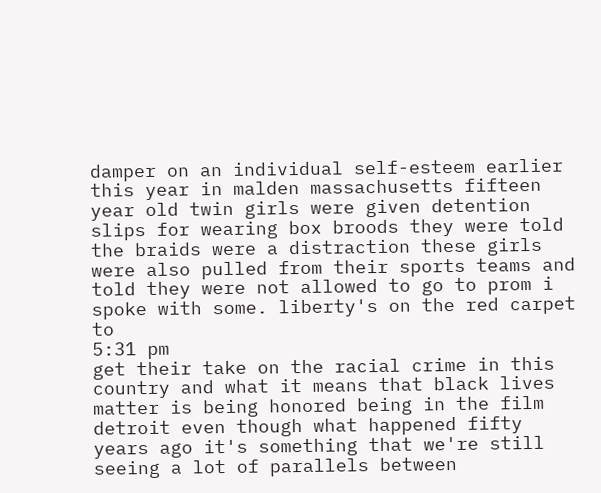damper on an individual self-esteem earlier this year in malden massachusetts fifteen year old twin girls were given detention slips for wearing box broods they were told the braids were a distraction these girls were also pulled from their sports teams and told they were not allowed to go to prom i spoke with some. liberty's on the red carpet to
5:31 pm
get their take on the racial crime in this country and what it means that black lives matter is being honored being in the film detroit even though what happened fifty years ago it's something that we're still seeing a lot of parallels between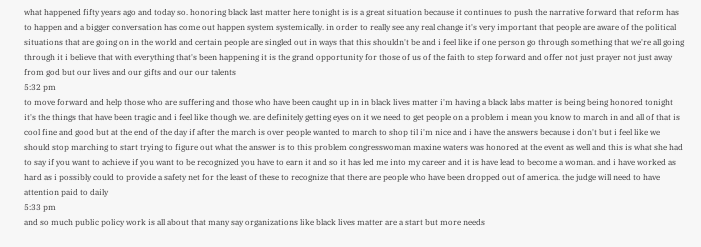what happened fifty years ago and today so. honoring black last matter here tonight is is a great situation because it continues to push the narrative forward that reform has to happen and a bigger conversation has come out happen system systemically. in order to really see any real change it's very important that people are aware of the political situations that are going on in the world and certain people are singled out in ways that this shouldn't be and i feel like if one person go through something that we're all going through it i believe that with everything that's been happening it is the grand opportunity for those of us of the faith to step forward and offer not just prayer not just away from god but our lives and our gifts and our our talents
5:32 pm
to move forward and help those who are suffering and those who have been caught up in in black lives matter i'm having a black labs matter is being being honored tonight it's the things that have been tragic and i feel like though we. are definitely getting eyes on it we need to get people on a problem i mean you know to march in and all of that is cool fine and good but at the end of the day if after the march is over people wanted to march to shop til i'm nice and i have the answers because i don't but i feel like we should stop marching to start trying to figure out what the answer is to this problem congresswoman maxine waters was honored at the event as well and this is what she had to say if you want to achieve if you want to be recognized you have to earn it and so it has led me into my career and it is have lead to become a woman. and i have worked as hard as i possibly could to provide a safety net for the least of these to recognize that there are people who have been dropped out of america. the judge will need to have attention paid to daily
5:33 pm
and so much public policy work is all about that many say organizations like black lives matter are a start but more needs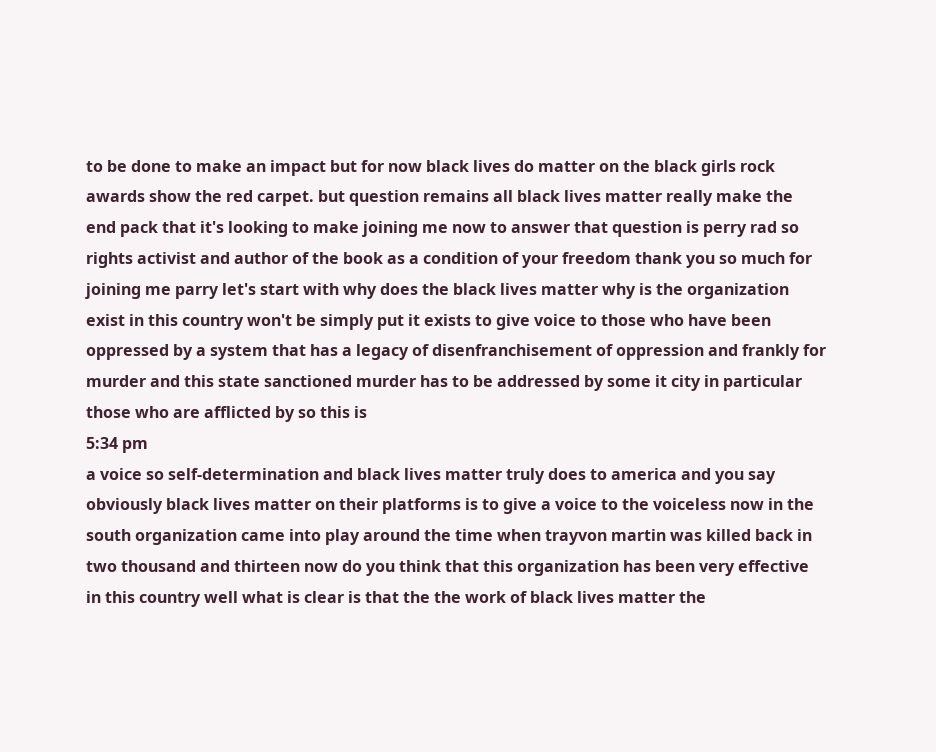to be done to make an impact but for now black lives do matter on the black girls rock awards show the red carpet. but question remains all black lives matter really make the end pack that it's looking to make joining me now to answer that question is perry rad so rights activist and author of the book as a condition of your freedom thank you so much for joining me parry let's start with why does the black lives matter why is the organization exist in this country won't be simply put it exists to give voice to those who have been oppressed by a system that has a legacy of disenfranchisement of oppression and frankly for murder and this state sanctioned murder has to be addressed by some it city in particular those who are afflicted by so this is
5:34 pm
a voice so self-determination and black lives matter truly does to america and you say obviously black lives matter on their platforms is to give a voice to the voiceless now in the south organization came into play around the time when trayvon martin was killed back in two thousand and thirteen now do you think that this organization has been very effective in this country well what is clear is that the the work of black lives matter the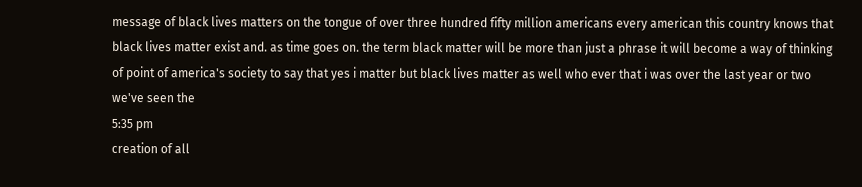message of black lives matters on the tongue of over three hundred fifty million americans every american this country knows that black lives matter exist and. as time goes on. the term black matter will be more than just a phrase it will become a way of thinking of point of america's society to say that yes i matter but black lives matter as well who ever that i was over the last year or two we've seen the
5:35 pm
creation of all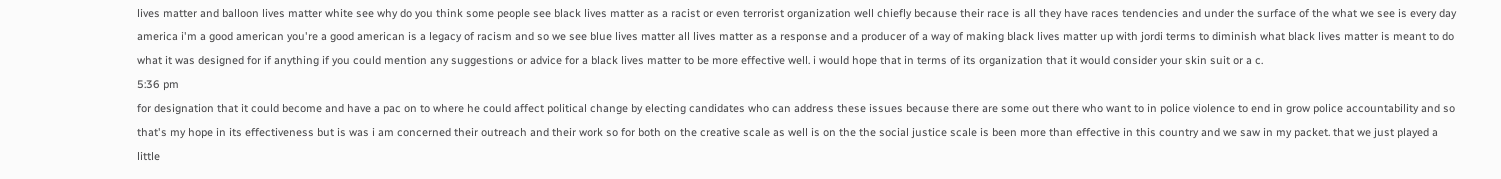lives matter and balloon lives matter white see why do you think some people see black lives matter as a racist or even terrorist organization well chiefly because their race is all they have races tendencies and under the surface of the what we see is every day america i'm a good american you're a good american is a legacy of racism and so we see blue lives matter all lives matter as a response and a producer of a way of making black lives matter up with jordi terms to diminish what black lives matter is meant to do what it was designed for if anything if you could mention any suggestions or advice for a black lives matter to be more effective well. i would hope that in terms of its organization that it would consider your skin suit or a c.
5:36 pm
for designation that it could become and have a pac on to where he could affect political change by electing candidates who can address these issues because there are some out there who want to in police violence to end in grow police accountability and so that's my hope in its effectiveness but is was i am concerned their outreach and their work so for both on the creative scale as well is on the the social justice scale is been more than effective in this country and we saw in my packet. that we just played a little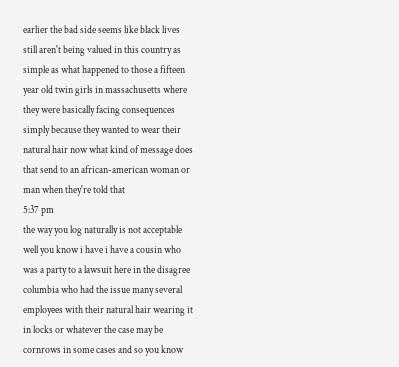earlier the bad side seems like black lives still aren't being valued in this country as simple as what happened to those a fifteen year old twin girls in massachusetts where they were basically facing consequences simply because they wanted to wear their natural hair now what kind of message does that send to an african-american woman or man when they're told that
5:37 pm
the way you log naturally is not acceptable well you know i have i have a cousin who was a party to a lawsuit here in the disagree columbia who had the issue many several employees with their natural hair wearing it in locks or whatever the case may be cornrows in some cases and so you know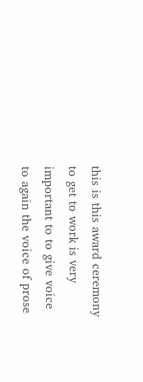this is this award ceremony to get to work is very important to to give voice to again the voice of prose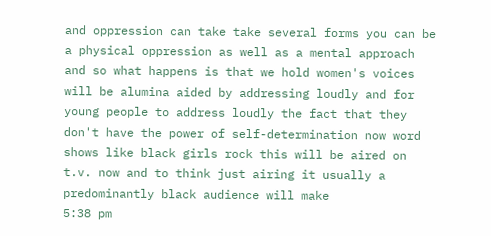and oppression can take take several forms you can be a physical oppression as well as a mental approach and so what happens is that we hold women's voices will be alumina aided by addressing loudly and for young people to address loudly the fact that they don't have the power of self-determination now word shows like black girls rock this will be aired on t.v. now and to think just airing it usually a predominantly black audience will make
5:38 pm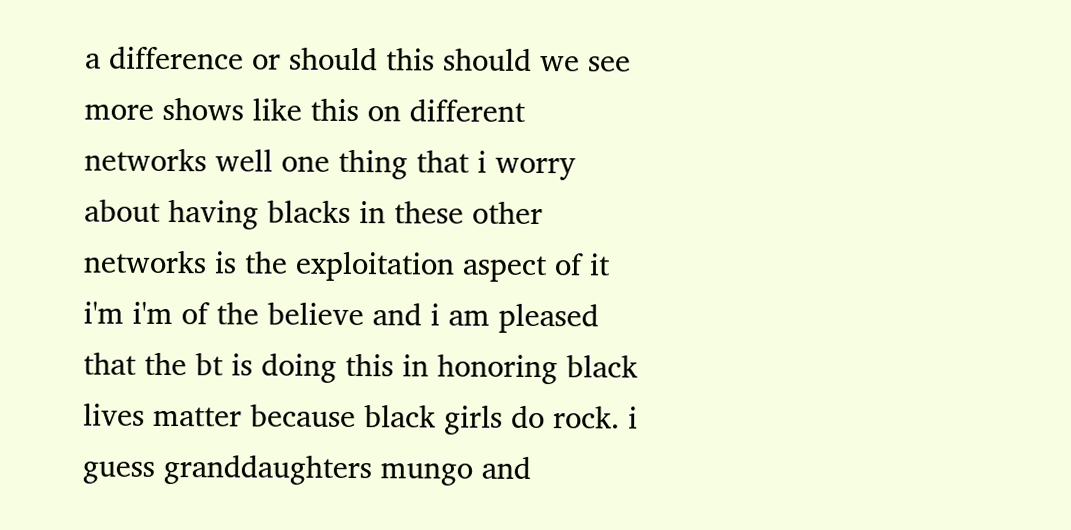a difference or should this should we see more shows like this on different networks well one thing that i worry about having blacks in these other networks is the exploitation aspect of it i'm i'm of the believe and i am pleased that the bt is doing this in honoring black lives matter because black girls do rock. i guess granddaughters mungo and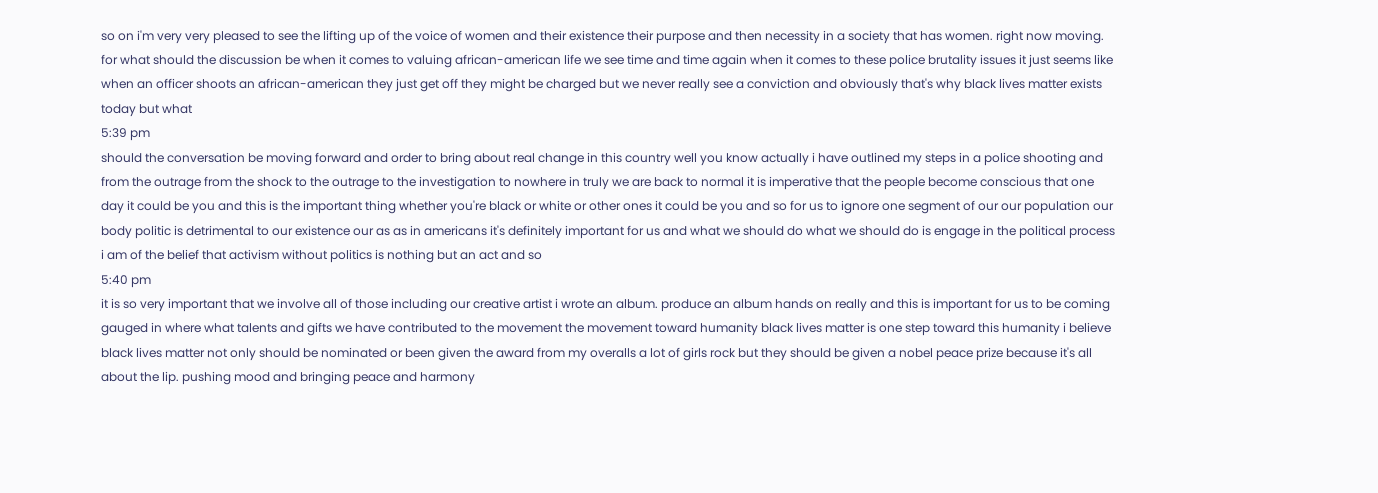so on i'm very very pleased to see the lifting up of the voice of women and their existence their purpose and then necessity in a society that has women. right now moving. for what should the discussion be when it comes to valuing african-american life we see time and time again when it comes to these police brutality issues it just seems like when an officer shoots an african-american they just get off they might be charged but we never really see a conviction and obviously that's why black lives matter exists today but what
5:39 pm
should the conversation be moving forward and order to bring about real change in this country well you know actually i have outlined my steps in a police shooting and from the outrage from the shock to the outrage to the investigation to nowhere in truly we are back to normal it is imperative that the people become conscious that one day it could be you and this is the important thing whether you're black or white or other ones it could be you and so for us to ignore one segment of our our population our body politic is detrimental to our existence our as as in americans it's definitely important for us and what we should do what we should do is engage in the political process i am of the belief that activism without politics is nothing but an act and so
5:40 pm
it is so very important that we involve all of those including our creative artist i wrote an album. produce an album hands on really and this is important for us to be coming gauged in where what talents and gifts we have contributed to the movement the movement toward humanity black lives matter is one step toward this humanity i believe black lives matter not only should be nominated or been given the award from my overalls a lot of girls rock but they should be given a nobel peace prize because it's all about the lip. pushing mood and bringing peace and harmony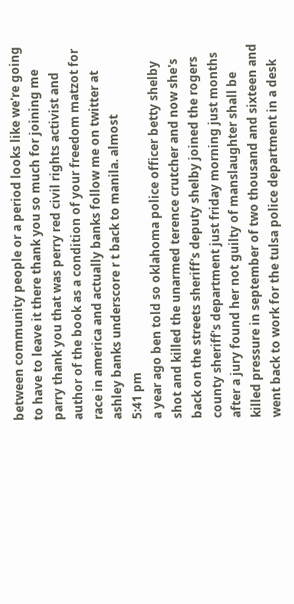between community people or a period looks like we're going to have to leave it there thank you so much for joining me parry thank you that was perry red civil rights activist and author of the book as a condition of your freedom matzot for race in america and actually banks follow me on twitter at ashley banks underscore r t back to manila. almost
5:41 pm
a year ago ben told so oklahoma police officer betty shelby shot and killed the unarmed terence crutcher and now she's back on the streets sheriff's deputy shelby joined the rogers county sheriff's department just friday morning just months after a jury found her not guilty of manslaughter shall be killed pressure in september of two thousand and sixteen and went back to work for the tulsa police department in a desk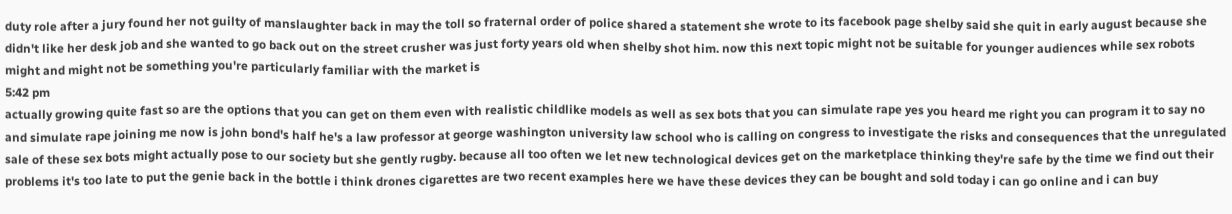duty role after a jury found her not guilty of manslaughter back in may the toll so fraternal order of police shared a statement she wrote to its facebook page shelby said she quit in early august because she didn't like her desk job and she wanted to go back out on the street crusher was just forty years old when shelby shot him. now this next topic might not be suitable for younger audiences while sex robots might and might not be something you're particularly familiar with the market is
5:42 pm
actually growing quite fast so are the options that you can get on them even with realistic childlike models as well as sex bots that you can simulate rape yes you heard me right you can program it to say no and simulate rape joining me now is john bond's half he's a law professor at george washington university law school who is calling on congress to investigate the risks and consequences that the unregulated sale of these sex bots might actually pose to our society but she gently rugby. because all too often we let new technological devices get on the marketplace thinking they're safe by the time we find out their problems it's too late to put the genie back in the bottle i think drones cigarettes are two recent examples here we have these devices they can be bought and sold today i can go online and i can buy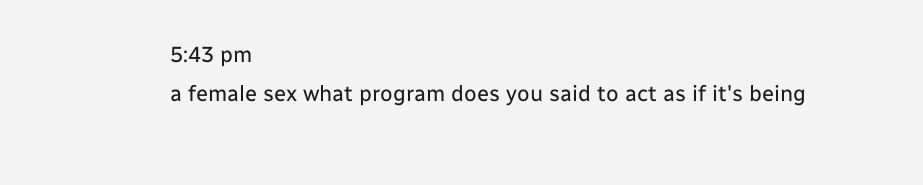5:43 pm
a female sex what program does you said to act as if it's being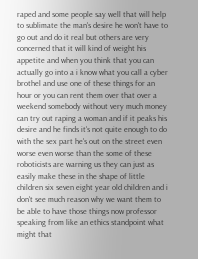raped and some people say well that will help to sublimate the man's desire he won't have to go out and do it real but others are very concerned that it will kind of weight his appetite and when you think that you can actually go into a i know what you call a cyber brothel and use one of these things for an hour or you can rent them over that over a weekend somebody without very much money can try out raping a woman and if it peaks his desire and he finds it's not quite enough to do with the sex part he's out on the street even worse even worse than the some of these roboticists are warning us they can just as easily make these in the shape of little children six seven eight year old children and i don't see much reason why we want them to be able to have those things now professor speaking from like an ethics standpoint what might that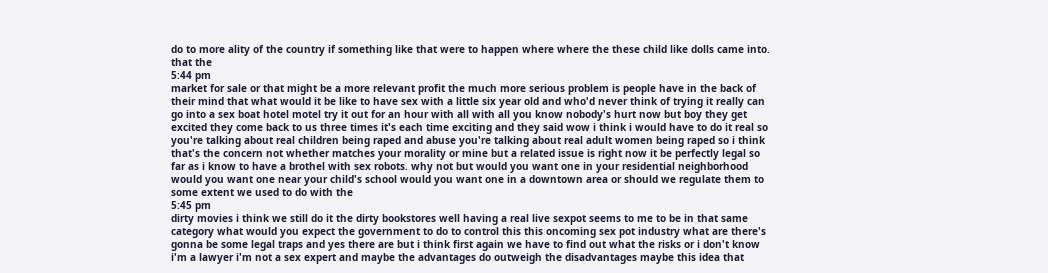do to more ality of the country if something like that were to happen where where the these child like dolls came into. that the
5:44 pm
market for sale or that might be a more relevant profit the much more serious problem is people have in the back of their mind that what would it be like to have sex with a little six year old and who'd never think of trying it really can go into a sex boat hotel motel try it out for an hour with all with all you know nobody's hurt now but boy they get excited they come back to us three times it's each time exciting and they said wow i think i would have to do it real so you're talking about real children being raped and abuse you're talking about real adult women being raped so i think that's the concern not whether matches your morality or mine but a related issue is right now it be perfectly legal so far as i know to have a brothel with sex robots. why not but would you want one in your residential neighborhood would you want one near your child's school would you want one in a downtown area or should we regulate them to some extent we used to do with the
5:45 pm
dirty movies i think we still do it the dirty bookstores well having a real live sexpot seems to me to be in that same category what would you expect the government to do to control this this oncoming sex pot industry what are there's gonna be some legal traps and yes there are but i think first again we have to find out what the risks or i don't know i'm a lawyer i'm not a sex expert and maybe the advantages do outweigh the disadvantages maybe this idea that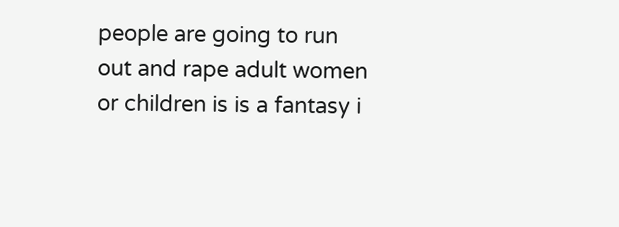people are going to run out and rape adult women or children is is a fantasy i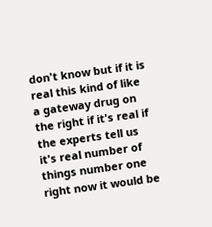don't know but if it is real this kind of like a gateway drug on the right if it's real if the experts tell us it's real number of things number one right now it would be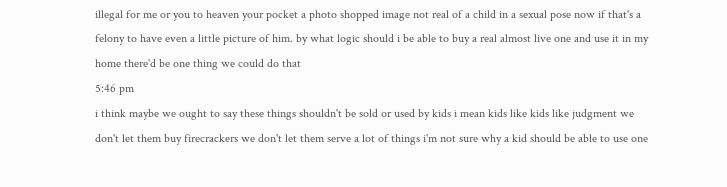illegal for me or you to heaven your pocket a photo shopped image not real of a child in a sexual pose now if that's a felony to have even a little picture of him. by what logic should i be able to buy a real almost live one and use it in my home there'd be one thing we could do that
5:46 pm
i think maybe we ought to say these things shouldn't be sold or used by kids i mean kids like kids like judgment we don't let them buy firecrackers we don't let them serve a lot of things i'm not sure why a kid should be able to use one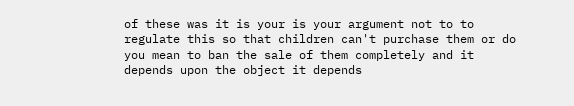of these was it is your is your argument not to to regulate this so that children can't purchase them or do you mean to ban the sale of them completely and it depends upon the object it depends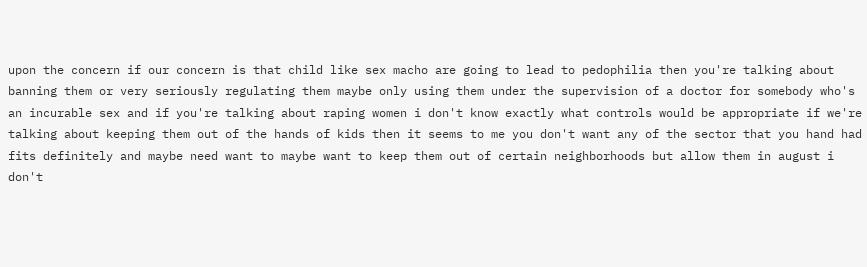upon the concern if our concern is that child like sex macho are going to lead to pedophilia then you're talking about banning them or very seriously regulating them maybe only using them under the supervision of a doctor for somebody who's an incurable sex and if you're talking about raping women i don't know exactly what controls would be appropriate if we're talking about keeping them out of the hands of kids then it seems to me you don't want any of the sector that you hand had fits definitely and maybe need want to maybe want to keep them out of certain neighborhoods but allow them in august i don't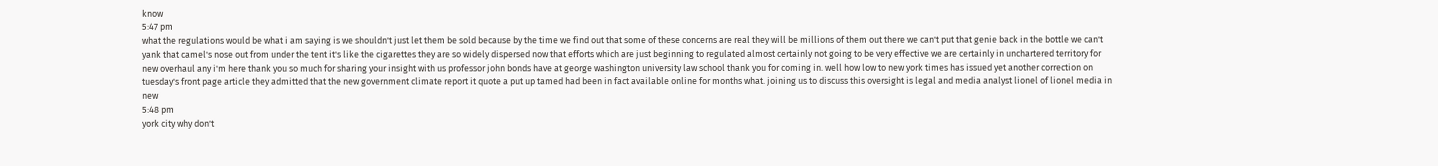know
5:47 pm
what the regulations would be what i am saying is we shouldn't just let them be sold because by the time we find out that some of these concerns are real they will be millions of them out there we can't put that genie back in the bottle we can't yank that camel's nose out from under the tent it's like the cigarettes they are so widely dispersed now that efforts which are just beginning to regulated almost certainly not going to be very effective we are certainly in unchartered territory for new overhaul any i'm here thank you so much for sharing your insight with us professor john bonds have at george washington university law school thank you for coming in. well how low to new york times has issued yet another correction on tuesday's front page article they admitted that the new government climate report it quote a put up tamed had been in fact available online for months what. joining us to discuss this oversight is legal and media analyst lionel of lionel media in new
5:48 pm
york city why don't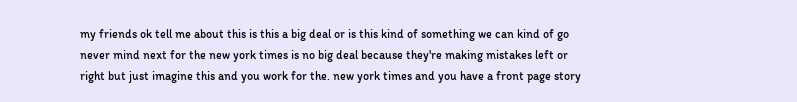my friends ok tell me about this is this a big deal or is this kind of something we can kind of go never mind next for the new york times is no big deal because they're making mistakes left or right but just imagine this and you work for the. new york times and you have a front page story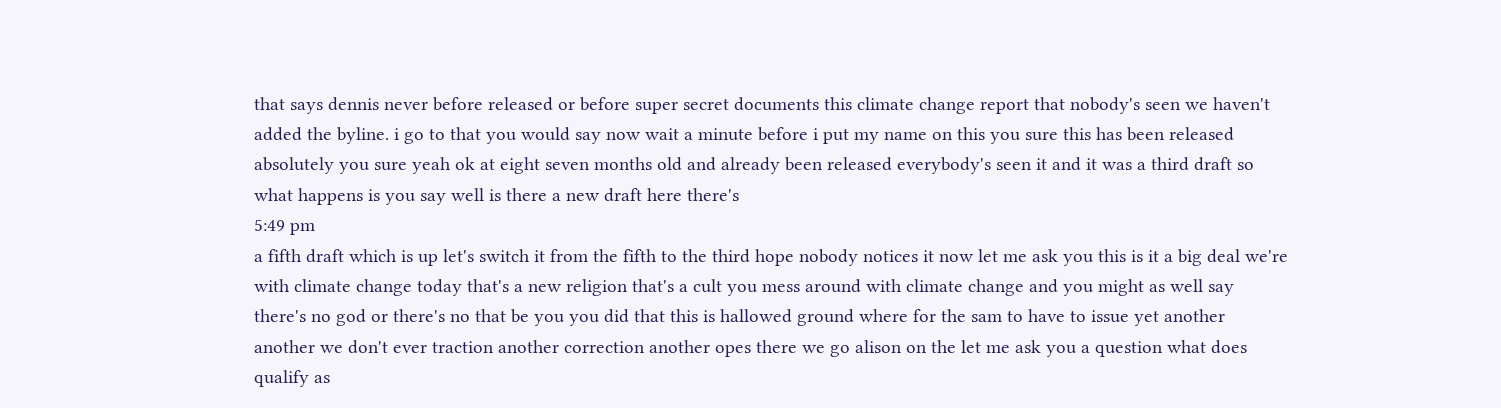that says dennis never before released or before super secret documents this climate change report that nobody's seen we haven't added the byline. i go to that you would say now wait a minute before i put my name on this you sure this has been released absolutely you sure yeah ok at eight seven months old and already been released everybody's seen it and it was a third draft so what happens is you say well is there a new draft here there's
5:49 pm
a fifth draft which is up let's switch it from the fifth to the third hope nobody notices it now let me ask you this is it a big deal we're with climate change today that's a new religion that's a cult you mess around with climate change and you might as well say there's no god or there's no that be you you did that this is hallowed ground where for the sam to have to issue yet another another we don't ever traction another correction another opes there we go alison on the let me ask you a question what does qualify as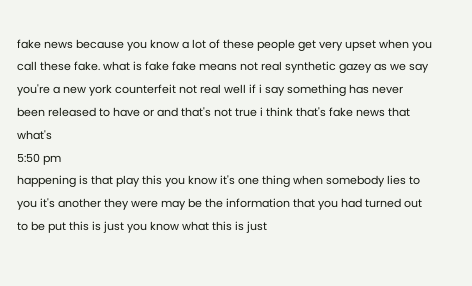fake news because you know a lot of these people get very upset when you call these fake. what is fake fake means not real synthetic gazey as we say you're a new york counterfeit not real well if i say something has never been released to have or and that's not true i think that's fake news that what's
5:50 pm
happening is that play this you know it's one thing when somebody lies to you it's another they were may be the information that you had turned out to be put this is just you know what this is just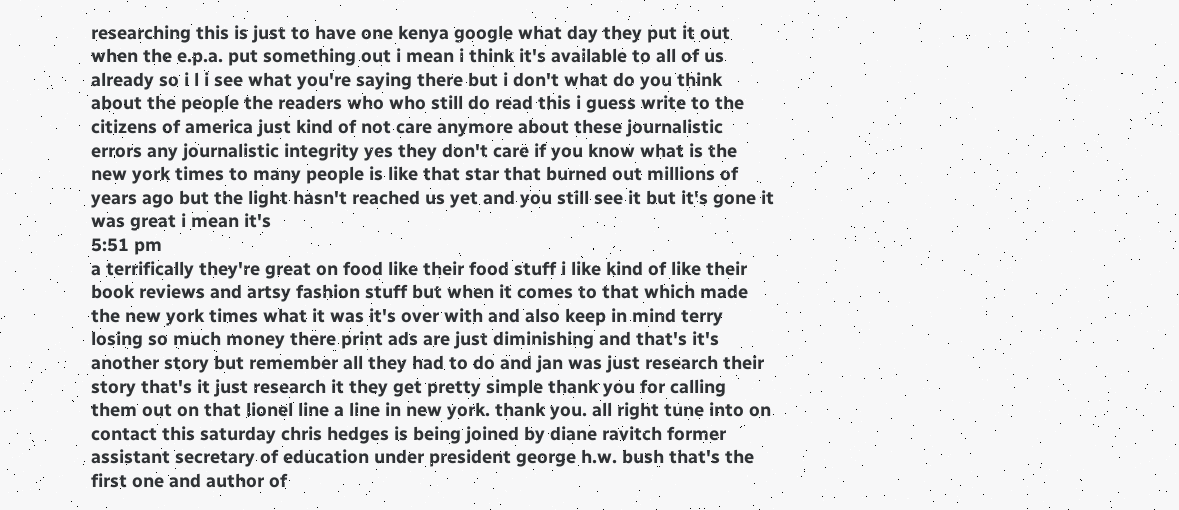researching this is just to have one kenya google what day they put it out when the e.p.a. put something out i mean i think it's available to all of us already so i l i see what you're saying there but i don't what do you think about the people the readers who who still do read this i guess write to the citizens of america just kind of not care anymore about these journalistic errors any journalistic integrity yes they don't care if you know what is the new york times to many people is like that star that burned out millions of years ago but the light hasn't reached us yet and you still see it but it's gone it was great i mean it's
5:51 pm
a terrifically they're great on food like their food stuff i like kind of like their book reviews and artsy fashion stuff but when it comes to that which made the new york times what it was it's over with and also keep in mind terry losing so much money there print ads are just diminishing and that's it's another story but remember all they had to do and jan was just research their story that's it just research it they get pretty simple thank you for calling them out on that lionel line a line in new york. thank you. all right tune into on contact this saturday chris hedges is being joined by diane ravitch former assistant secretary of education under president george h.w. bush that's the first one and author of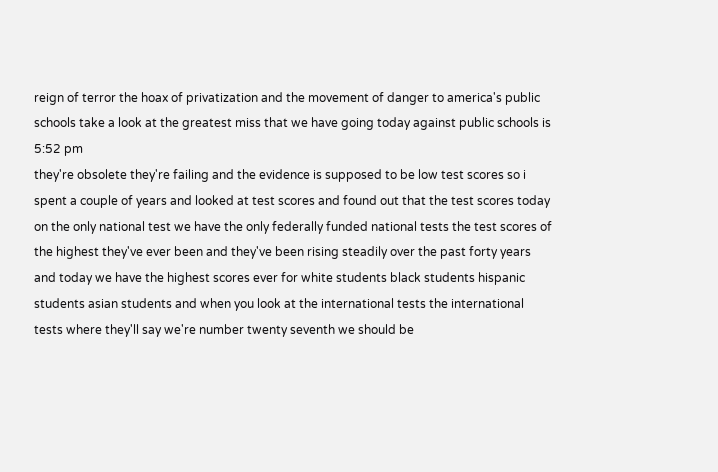reign of terror the hoax of privatization and the movement of danger to america's public schools take a look at the greatest miss that we have going today against public schools is
5:52 pm
they're obsolete they're failing and the evidence is supposed to be low test scores so i spent a couple of years and looked at test scores and found out that the test scores today on the only national test we have the only federally funded national tests the test scores of the highest they've ever been and they've been rising steadily over the past forty years and today we have the highest scores ever for white students black students hispanic students asian students and when you look at the international tests the international tests where they'll say we're number twenty seventh we should be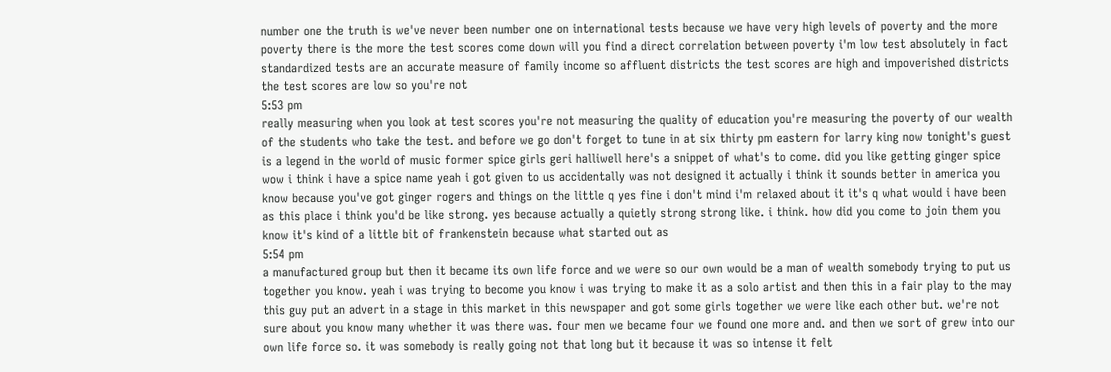number one the truth is we've never been number one on international tests because we have very high levels of poverty and the more poverty there is the more the test scores come down will you find a direct correlation between poverty i'm low test absolutely in fact standardized tests are an accurate measure of family income so affluent districts the test scores are high and impoverished districts the test scores are low so you're not
5:53 pm
really measuring when you look at test scores you're not measuring the quality of education you're measuring the poverty of our wealth of the students who take the test. and before we go don't forget to tune in at six thirty pm eastern for larry king now tonight's guest is a legend in the world of music former spice girls geri halliwell here's a snippet of what's to come. did you like getting ginger spice wow i think i have a spice name yeah i got given to us accidentally was not designed it actually i think it sounds better in america you know because you've got ginger rogers and things on the little q yes fine i don't mind i'm relaxed about it it's q what would i have been as this place i think you'd be like strong. yes because actually a quietly strong strong like. i think. how did you come to join them you know it's kind of a little bit of frankenstein because what started out as
5:54 pm
a manufactured group but then it became its own life force and we were so our own would be a man of wealth somebody trying to put us together you know. yeah i was trying to become you know i was trying to make it as a solo artist and then this in a fair play to the may this guy put an advert in a stage in this market in this newspaper and got some girls together we were like each other but. we're not sure about you know many whether it was there was. four men we became four we found one more and. and then we sort of grew into our own life force so. it was somebody is really going not that long but it because it was so intense it felt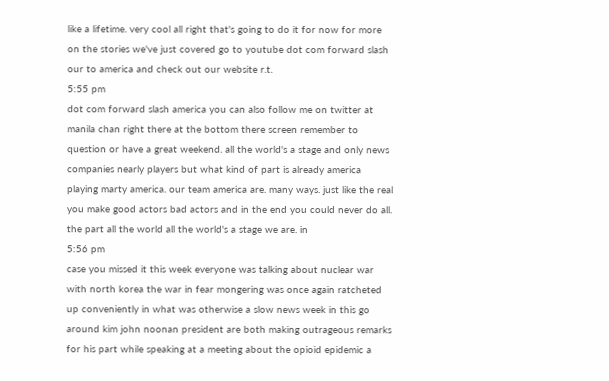like a lifetime. very cool all right that's going to do it for now for more on the stories we've just covered go to youtube dot com forward slash our to america and check out our website r.t.
5:55 pm
dot com forward slash america you can also follow me on twitter at manila chan right there at the bottom there screen remember to question or have a great weekend. all the world's a stage and only news companies nearly players but what kind of part is already america playing marty america. our team america are. many ways. just like the real you make good actors bad actors and in the end you could never do all. the part all the world all the world's a stage we are. in
5:56 pm
case you missed it this week everyone was talking about nuclear war with north korea the war in fear mongering was once again ratcheted up conveniently in what was otherwise a slow news week in this go around kim john noonan president are both making outrageous remarks for his part while speaking at a meeting about the opioid epidemic a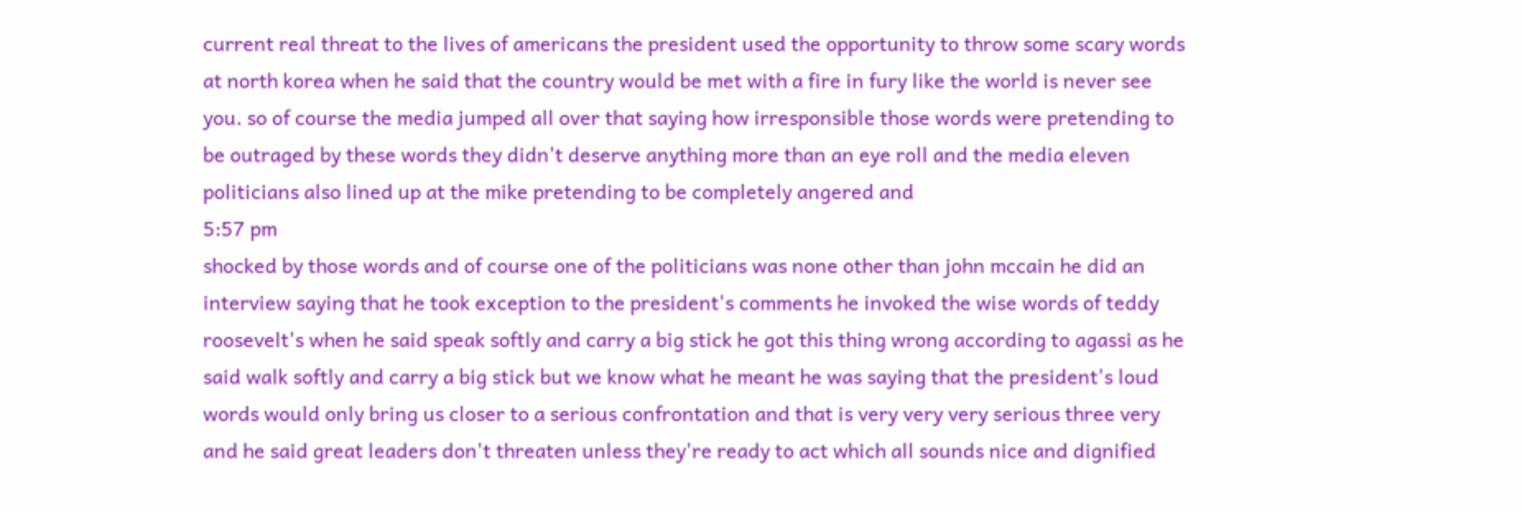current real threat to the lives of americans the president used the opportunity to throw some scary words at north korea when he said that the country would be met with a fire in fury like the world is never see you. so of course the media jumped all over that saying how irresponsible those words were pretending to be outraged by these words they didn't deserve anything more than an eye roll and the media eleven politicians also lined up at the mike pretending to be completely angered and
5:57 pm
shocked by those words and of course one of the politicians was none other than john mccain he did an interview saying that he took exception to the president's comments he invoked the wise words of teddy roosevelt's when he said speak softly and carry a big stick he got this thing wrong according to agassi as he said walk softly and carry a big stick but we know what he meant he was saying that the president's loud words would only bring us closer to a serious confrontation and that is very very very serious three very and he said great leaders don't threaten unless they're ready to act which all sounds nice and dignified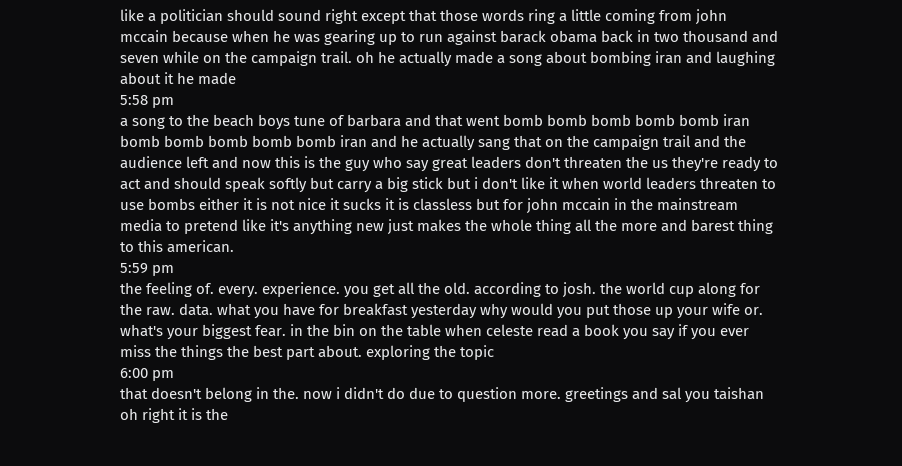like a politician should sound right except that those words ring a little coming from john mccain because when he was gearing up to run against barack obama back in two thousand and seven while on the campaign trail. oh he actually made a song about bombing iran and laughing about it he made
5:58 pm
a song to the beach boys tune of barbara and that went bomb bomb bomb bomb bomb iran bomb bomb bomb bomb bomb iran and he actually sang that on the campaign trail and the audience left and now this is the guy who say great leaders don't threaten the us they're ready to act and should speak softly but carry a big stick but i don't like it when world leaders threaten to use bombs either it is not nice it sucks it is classless but for john mccain in the mainstream media to pretend like it's anything new just makes the whole thing all the more and barest thing to this american.
5:59 pm
the feeling of. every. experience. you get all the old. according to josh. the world cup along for the raw. data. what you have for breakfast yesterday why would you put those up your wife or. what's your biggest fear. in the bin on the table when celeste read a book you say if you ever miss the things the best part about. exploring the topic
6:00 pm
that doesn't belong in the. now i didn't do due to question more. greetings and sal you taishan oh right it is the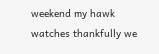weekend my hawk watches thankfully we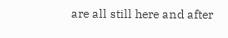are all still here and after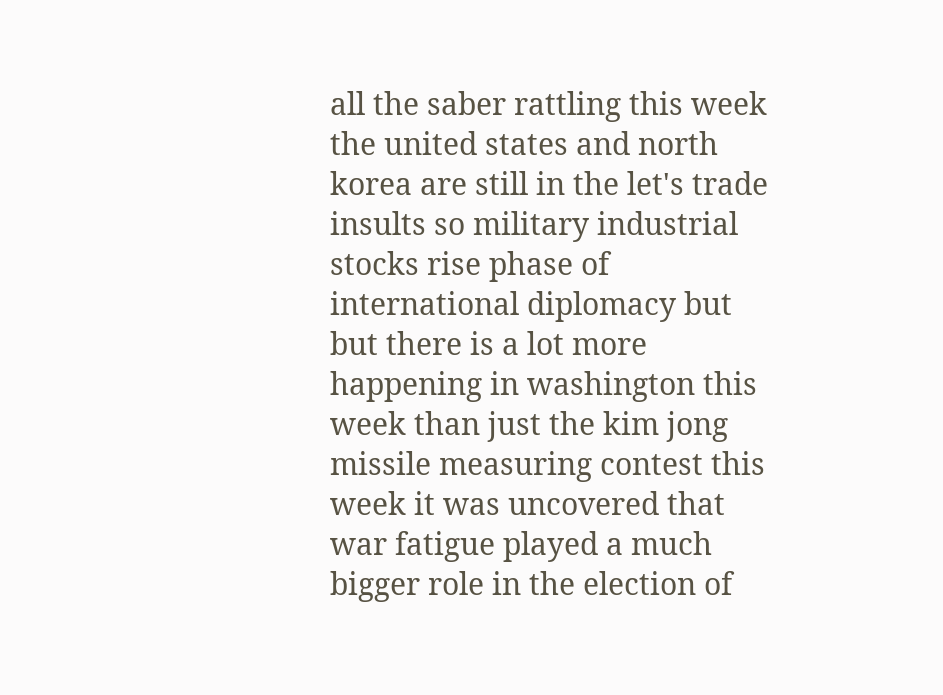all the saber rattling this week the united states and north korea are still in the let's trade insults so military industrial stocks rise phase of international diplomacy but but there is a lot more happening in washington this week than just the kim jong missile measuring contest this week it was uncovered that war fatigue played a much bigger role in the election of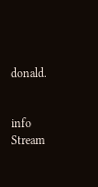donald.


info Stream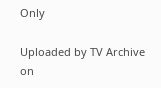Only

Uploaded by TV Archive on